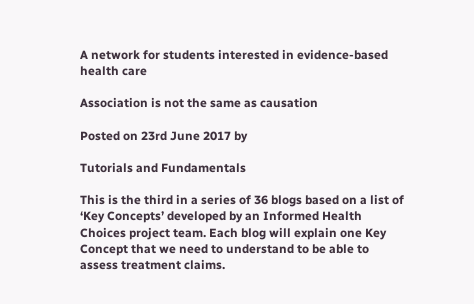A network for students interested in evidence-based health care

Association is not the same as causation

Posted on 23rd June 2017 by

Tutorials and Fundamentals

This is the third in a series of 36 blogs based on a list of ‘Key Concepts’ developed by an Informed Health Choices project team. Each blog will explain one Key Concept that we need to understand to be able to assess treatment claims.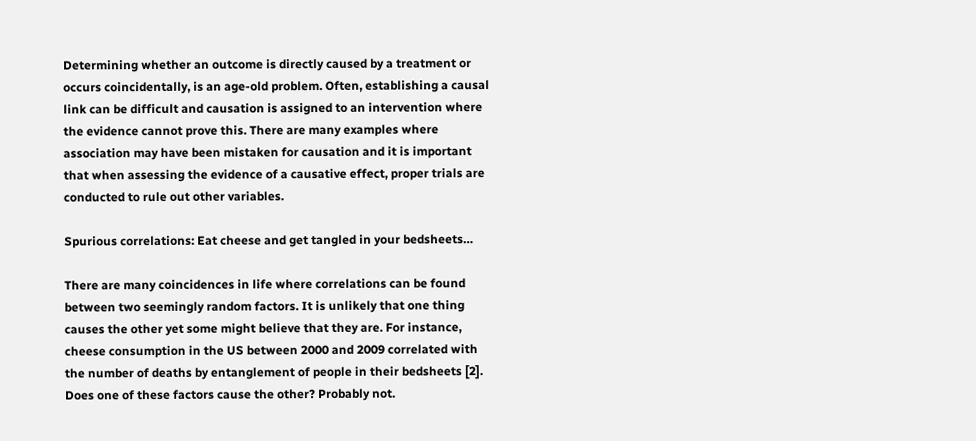Determining whether an outcome is directly caused by a treatment or occurs coincidentally, is an age-old problem. Often, establishing a causal link can be difficult and causation is assigned to an intervention where the evidence cannot prove this. There are many examples where association may have been mistaken for causation and it is important that when assessing the evidence of a causative effect, proper trials are conducted to rule out other variables.

Spurious correlations: Eat cheese and get tangled in your bedsheets…

There are many coincidences in life where correlations can be found between two seemingly random factors. It is unlikely that one thing causes the other yet some might believe that they are. For instance, cheese consumption in the US between 2000 and 2009 correlated with the number of deaths by entanglement of people in their bedsheets [2]. Does one of these factors cause the other? Probably not.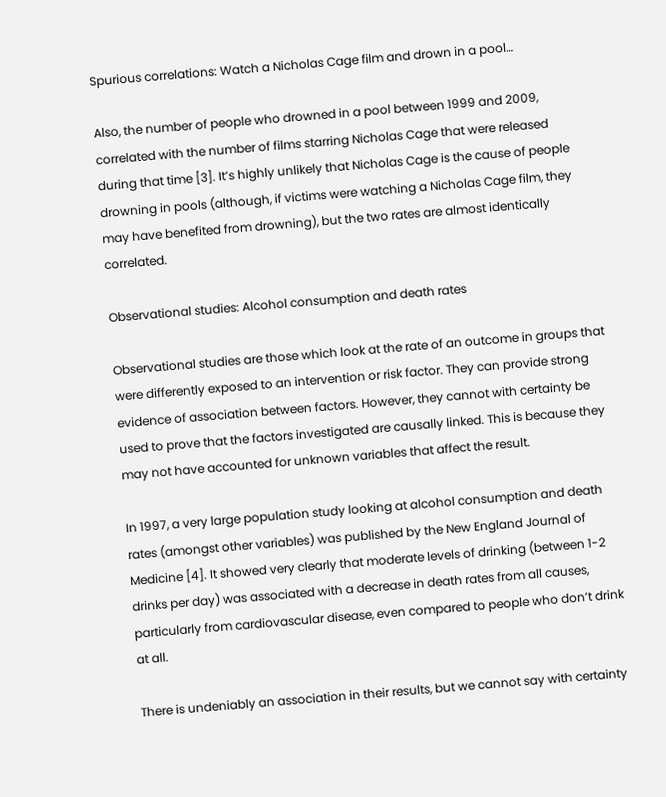Spurious correlations: Watch a Nicholas Cage film and drown in a pool…

Also, the number of people who drowned in a pool between 1999 and 2009, correlated with the number of films starring Nicholas Cage that were released during that time [3]. It’s highly unlikely that Nicholas Cage is the cause of people drowning in pools (although, if victims were watching a Nicholas Cage film, they may have benefited from drowning), but the two rates are almost identically correlated.

Observational studies: Alcohol consumption and death rates

Observational studies are those which look at the rate of an outcome in groups that were differently exposed to an intervention or risk factor. They can provide strong evidence of association between factors. However, they cannot with certainty be used to prove that the factors investigated are causally linked. This is because they may not have accounted for unknown variables that affect the result.

In 1997, a very large population study looking at alcohol consumption and death rates (amongst other variables) was published by the New England Journal of Medicine [4]. It showed very clearly that moderate levels of drinking (between 1-2 drinks per day) was associated with a decrease in death rates from all causes, particularly from cardiovascular disease, even compared to people who don’t drink at all.

There is undeniably an association in their results, but we cannot say with certainty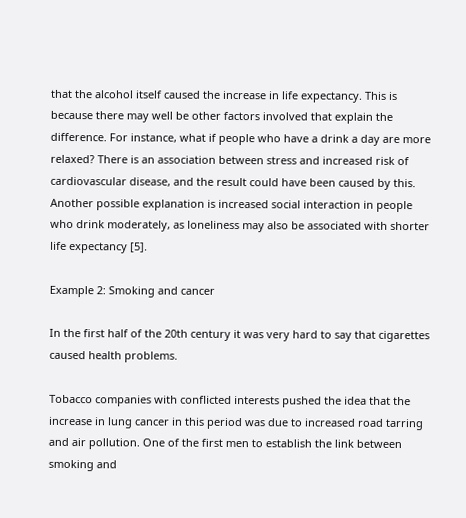that the alcohol itself caused the increase in life expectancy. This is because there may well be other factors involved that explain the difference. For instance, what if people who have a drink a day are more relaxed? There is an association between stress and increased risk of cardiovascular disease, and the result could have been caused by this. Another possible explanation is increased social interaction in people who drink moderately, as loneliness may also be associated with shorter life expectancy [5].

Example 2: Smoking and cancer

In the first half of the 20th century it was very hard to say that cigarettes caused health problems.

Tobacco companies with conflicted interests pushed the idea that the increase in lung cancer in this period was due to increased road tarring and air pollution. One of the first men to establish the link between smoking and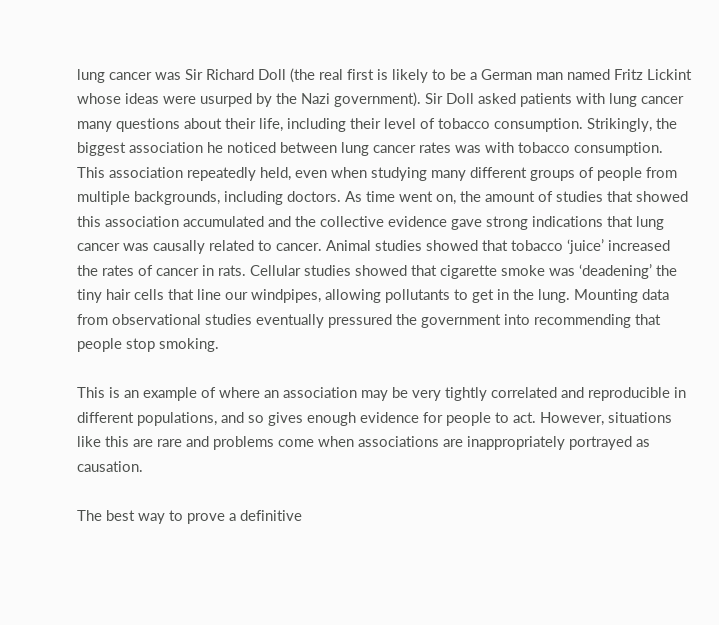lung cancer was Sir Richard Doll (the real first is likely to be a German man named Fritz Lickint whose ideas were usurped by the Nazi government). Sir Doll asked patients with lung cancer many questions about their life, including their level of tobacco consumption. Strikingly, the biggest association he noticed between lung cancer rates was with tobacco consumption. This association repeatedly held, even when studying many different groups of people from multiple backgrounds, including doctors. As time went on, the amount of studies that showed this association accumulated and the collective evidence gave strong indications that lung cancer was causally related to cancer. Animal studies showed that tobacco ‘juice’ increased the rates of cancer in rats. Cellular studies showed that cigarette smoke was ‘deadening’ the tiny hair cells that line our windpipes, allowing pollutants to get in the lung. Mounting data from observational studies eventually pressured the government into recommending that people stop smoking.

This is an example of where an association may be very tightly correlated and reproducible in different populations, and so gives enough evidence for people to act. However, situations like this are rare and problems come when associations are inappropriately portrayed as causation.

The best way to prove a definitive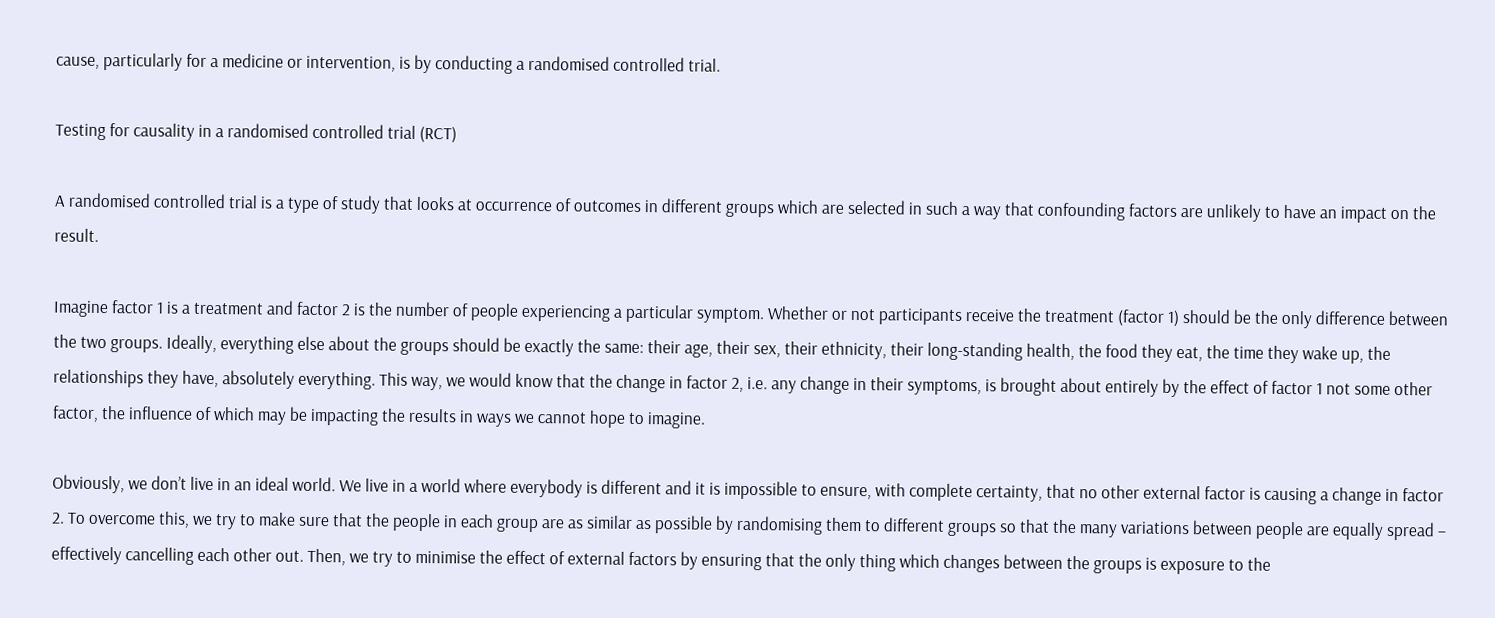cause, particularly for a medicine or intervention, is by conducting a randomised controlled trial.

Testing for causality in a randomised controlled trial (RCT)

A randomised controlled trial is a type of study that looks at occurrence of outcomes in different groups which are selected in such a way that confounding factors are unlikely to have an impact on the result.

Imagine factor 1 is a treatment and factor 2 is the number of people experiencing a particular symptom. Whether or not participants receive the treatment (factor 1) should be the only difference between the two groups. Ideally, everything else about the groups should be exactly the same: their age, their sex, their ethnicity, their long-standing health, the food they eat, the time they wake up, the relationships they have, absolutely everything. This way, we would know that the change in factor 2, i.e. any change in their symptoms, is brought about entirely by the effect of factor 1 not some other factor, the influence of which may be impacting the results in ways we cannot hope to imagine.

Obviously, we don’t live in an ideal world. We live in a world where everybody is different and it is impossible to ensure, with complete certainty, that no other external factor is causing a change in factor 2. To overcome this, we try to make sure that the people in each group are as similar as possible by randomising them to different groups so that the many variations between people are equally spread – effectively cancelling each other out. Then, we try to minimise the effect of external factors by ensuring that the only thing which changes between the groups is exposure to the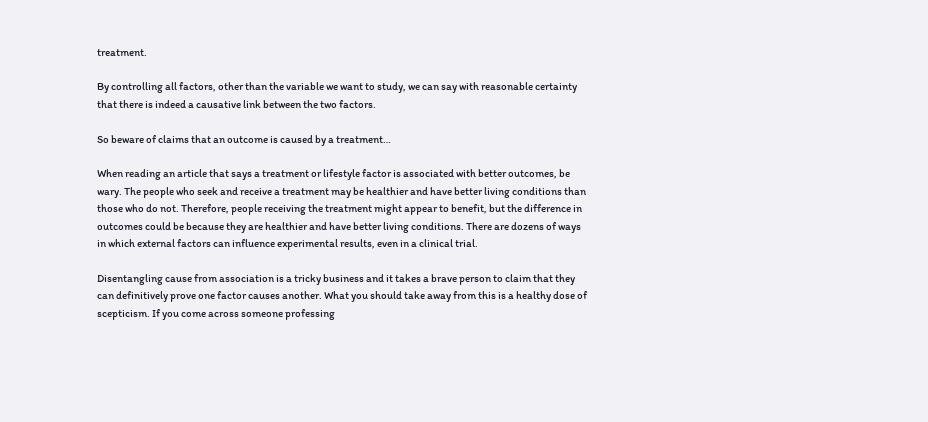treatment.

By controlling all factors, other than the variable we want to study, we can say with reasonable certainty that there is indeed a causative link between the two factors.

So beware of claims that an outcome is caused by a treatment…

When reading an article that says a treatment or lifestyle factor is associated with better outcomes, be wary. The people who seek and receive a treatment may be healthier and have better living conditions than those who do not. Therefore, people receiving the treatment might appear to benefit, but the difference in outcomes could be because they are healthier and have better living conditions. There are dozens of ways in which external factors can influence experimental results, even in a clinical trial.

Disentangling cause from association is a tricky business and it takes a brave person to claim that they can definitively prove one factor causes another. What you should take away from this is a healthy dose of scepticism. If you come across someone professing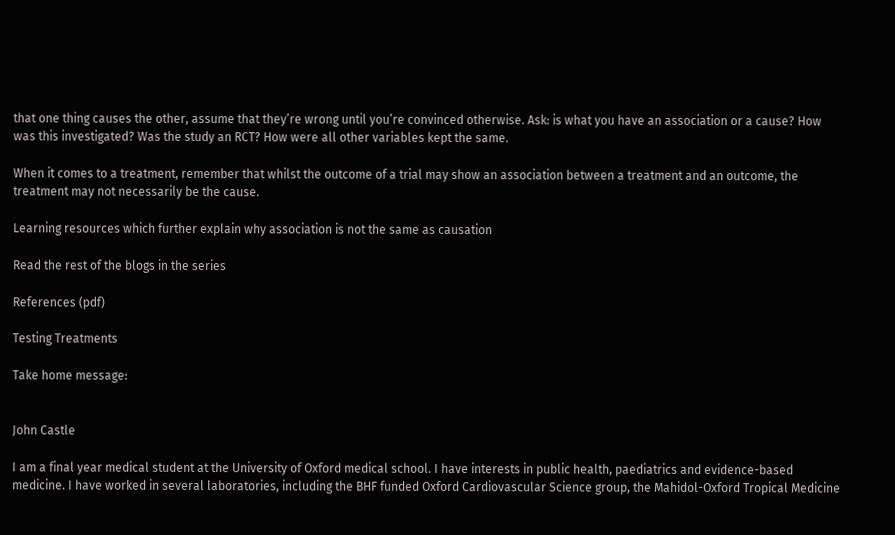that one thing causes the other, assume that they’re wrong until you’re convinced otherwise. Ask: is what you have an association or a cause? How was this investigated? Was the study an RCT? How were all other variables kept the same.

When it comes to a treatment, remember that whilst the outcome of a trial may show an association between a treatment and an outcome, the treatment may not necessarily be the cause.

Learning resources which further explain why association is not the same as causation

Read the rest of the blogs in the series

References (pdf)

Testing Treatments

Take home message:


John Castle

I am a final year medical student at the University of Oxford medical school. I have interests in public health, paediatrics and evidence-based medicine. I have worked in several laboratories, including the BHF funded Oxford Cardiovascular Science group, the Mahidol-Oxford Tropical Medicine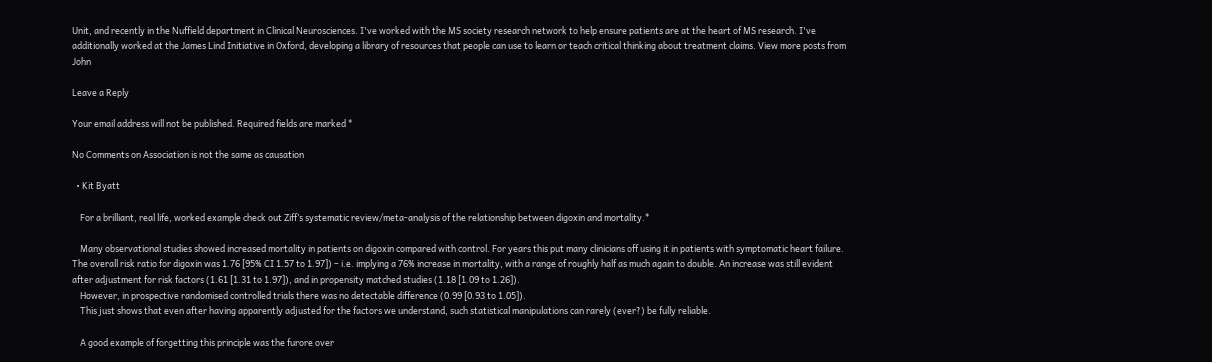Unit, and recently in the Nuffield department in Clinical Neurosciences. I've worked with the MS society research network to help ensure patients are at the heart of MS research. I've additionally worked at the James Lind Initiative in Oxford, developing a library of resources that people can use to learn or teach critical thinking about treatment claims. View more posts from John

Leave a Reply

Your email address will not be published. Required fields are marked *

No Comments on Association is not the same as causation

  • Kit Byatt

    For a brilliant, real life, worked example check out Ziff’s systematic review/meta-analysis of the relationship between digoxin and mortality.*

    Many observational studies showed increased mortality in patients on digoxin compared with control. For years this put many clinicians off using it in patients with symptomatic heart failure. The overall risk ratio for digoxin was 1.76 [95% CI 1.57 to 1.97]) – i.e. implying a 76% increase in mortality, with a range of roughly half as much again to double. An increase was still evident after adjustment for risk factors (1.61 [1.31 to 1.97]), and in propensity matched studies (1.18 [1.09 to 1.26]).
    However, in prospective randomised controlled trials there was no detectable difference (0.99 [0.93 to 1.05]).
    This just shows that even after having apparently adjusted for the factors we understand, such statistical manipulations can rarely (ever?) be fully reliable.

    A good example of forgetting this principle was the furore over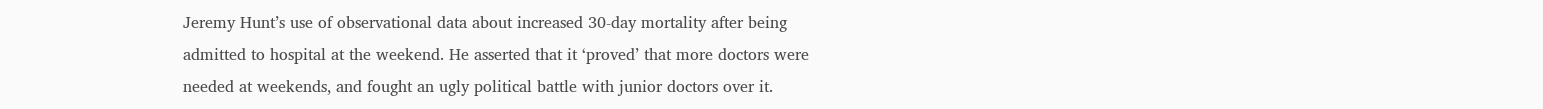Jeremy Hunt’s use of observational data about increased 30-day mortality after being admitted to hospital at the weekend. He asserted that it ‘proved’ that more doctors were needed at weekends, and fought an ugly political battle with junior doctors over it.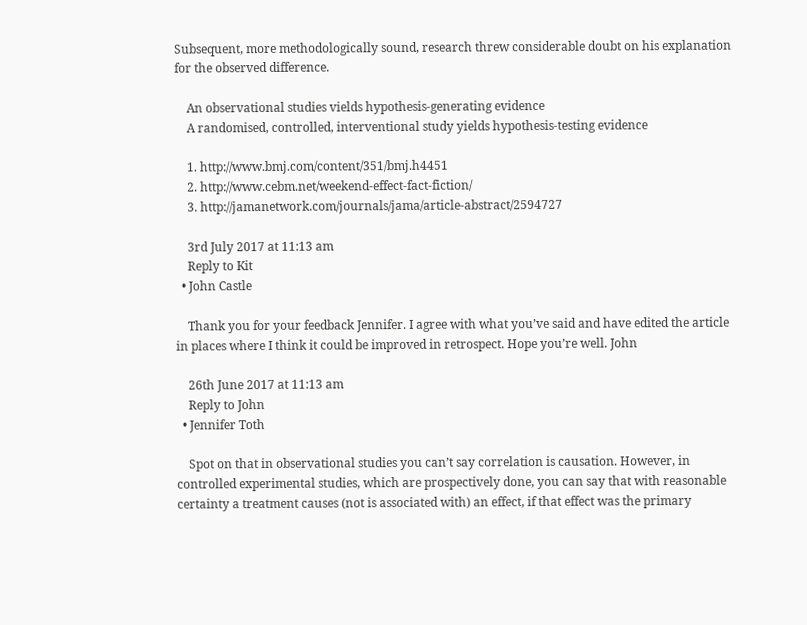Subsequent, more methodologically sound, research threw considerable doubt on his explanation for the observed difference.

    An observational studies vields hypothesis-generating evidence
    A randomised, controlled, interventional study yields hypothesis-testing evidence

    1. http://www.bmj.com/content/351/bmj.h4451
    2. http://www.cebm.net/weekend-effect-fact-fiction/
    3. http://jamanetwork.com/journals/jama/article-abstract/2594727

    3rd July 2017 at 11:13 am
    Reply to Kit
  • John Castle

    Thank you for your feedback Jennifer. I agree with what you’ve said and have edited the article in places where I think it could be improved in retrospect. Hope you’re well. John

    26th June 2017 at 11:13 am
    Reply to John
  • Jennifer Toth

    Spot on that in observational studies you can’t say correlation is causation. However, in controlled experimental studies, which are prospectively done, you can say that with reasonable certainty a treatment causes (not is associated with) an effect, if that effect was the primary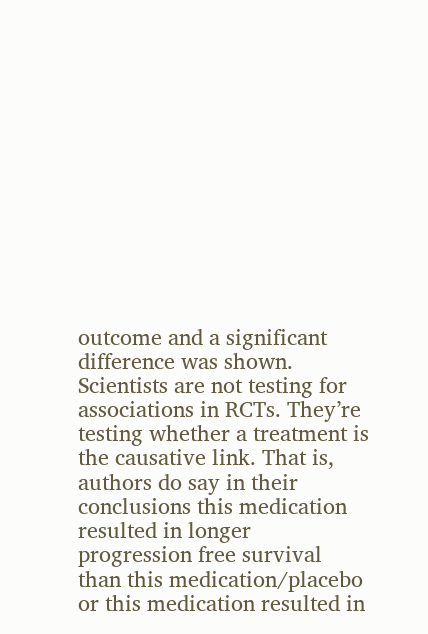outcome and a significant difference was shown. Scientists are not testing for associations in RCTs. They’re testing whether a treatment is the causative link. That is, authors do say in their conclusions this medication resulted in longer progression free survival than this medication/placebo or this medication resulted in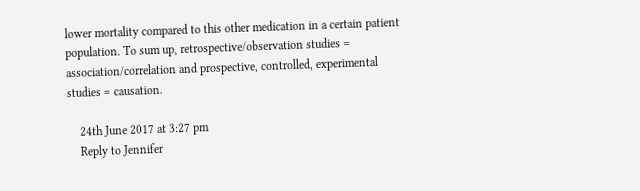lower mortality compared to this other medication in a certain patient population. To sum up, retrospective/observation studies = association/correlation and prospective, controlled, experimental studies = causation.

    24th June 2017 at 3:27 pm
    Reply to Jennifer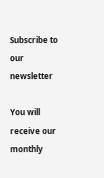Subscribe to our newsletter

You will receive our monthly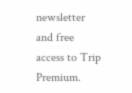newsletter and free access to Trip Premium.